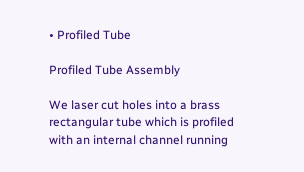• Profiled Tube

Profiled Tube Assembly

We laser cut holes into a brass rectangular tube which is profiled with an internal channel running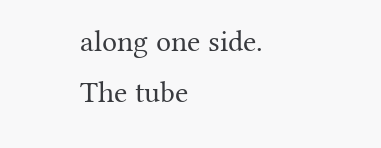along one side. The tube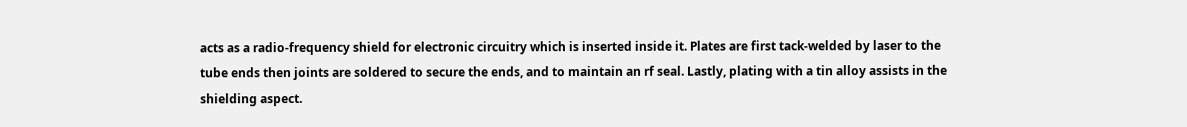acts as a radio-frequency shield for electronic circuitry which is inserted inside it. Plates are first tack-welded by laser to the tube ends then joints are soldered to secure the ends, and to maintain an rf seal. Lastly, plating with a tin alloy assists in the shielding aspect.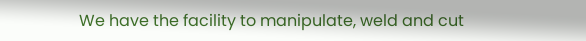We have the facility to manipulate, weld and cut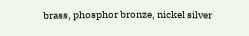brass, phosphor bronze, nickel silver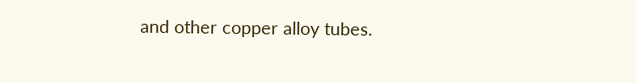and other copper alloy tubes.